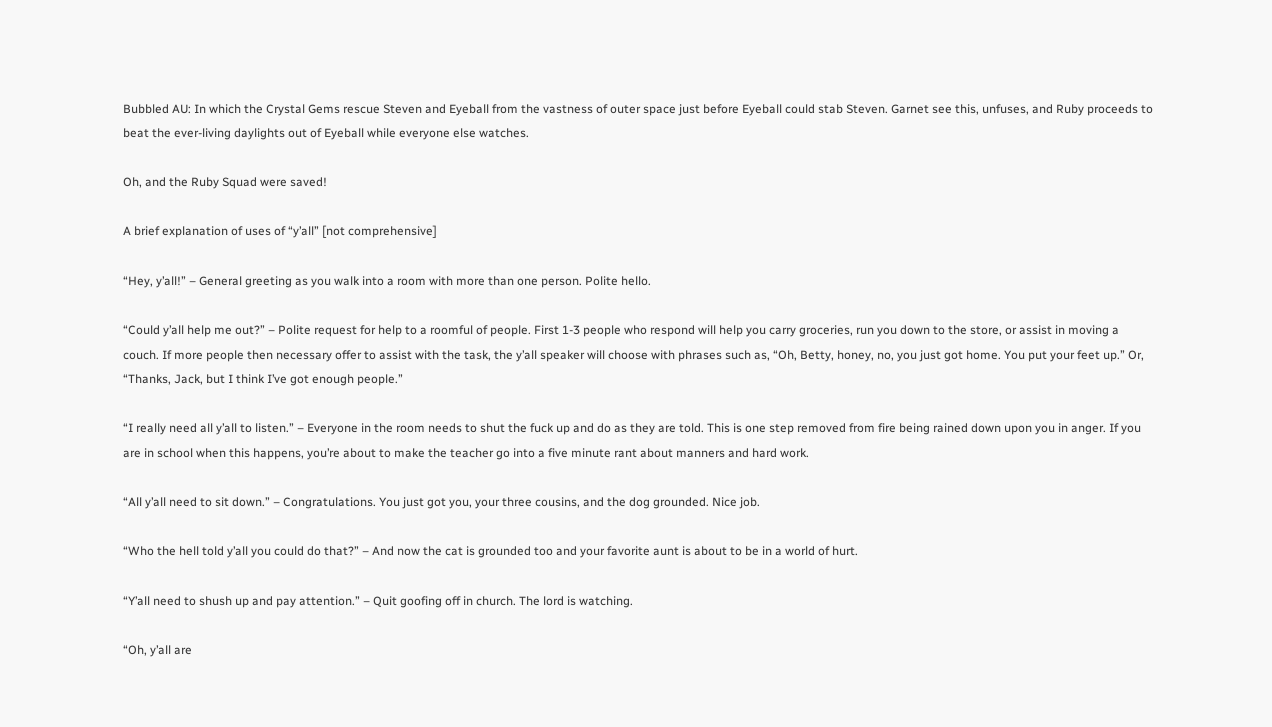Bubbled AU: In which the Crystal Gems rescue Steven and Eyeball from the vastness of outer space just before Eyeball could stab Steven. Garnet see this, unfuses, and Ruby proceeds to beat the ever-living daylights out of Eyeball while everyone else watches.

Oh, and the Ruby Squad were saved!

A brief explanation of uses of “y’all” [not comprehensive]

“Hey, y’all!” – General greeting as you walk into a room with more than one person. Polite hello.

“Could y’all help me out?” – Polite request for help to a roomful of people. First 1-3 people who respond will help you carry groceries, run you down to the store, or assist in moving a couch. If more people then necessary offer to assist with the task, the y’all speaker will choose with phrases such as, “Oh, Betty, honey, no, you just got home. You put your feet up.” Or, “Thanks, Jack, but I think I’ve got enough people.”

“I really need all y’all to listen.” – Everyone in the room needs to shut the fuck up and do as they are told. This is one step removed from fire being rained down upon you in anger. If you are in school when this happens, you’re about to make the teacher go into a five minute rant about manners and hard work.

“All y’all need to sit down.” – Congratulations. You just got you, your three cousins, and the dog grounded. Nice job.

“Who the hell told y’all you could do that?” – And now the cat is grounded too and your favorite aunt is about to be in a world of hurt.

“Y’all need to shush up and pay attention.” – Quit goofing off in church. The lord is watching.

“Oh, y’all are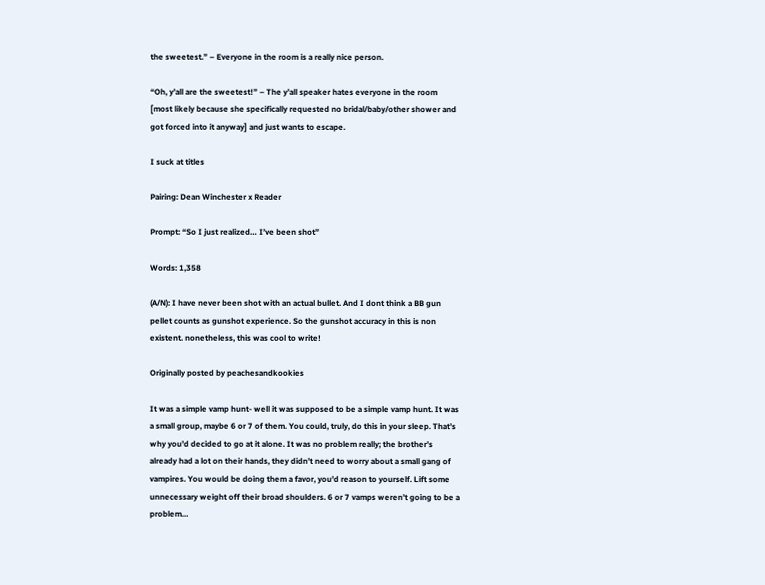the sweetest.” – Everyone in the room is a really nice person.

“Oh, y’all are the sweetest!” – The y’all speaker hates everyone in the room [most likely because she specifically requested no bridal/baby/other shower and got forced into it anyway] and just wants to escape.

I suck at titles

Pairing: Dean Winchester x Reader

Prompt: “So I just realized… I’ve been shot”

Words: 1,358

(A/N): I have never been shot with an actual bullet. And I dont think a BB gun pellet counts as gunshot experience. So the gunshot accuracy in this is non existent. nonetheless, this was cool to write!

Originally posted by peachesandkookies

It was a simple vamp hunt- well it was supposed to be a simple vamp hunt. It was a small group, maybe 6 or 7 of them. You could, truly, do this in your sleep. That’s why you’d decided to go at it alone. It was no problem really; the brother’s already had a lot on their hands, they didn’t need to worry about a small gang of vampires. You would be doing them a favor, you’d reason to yourself. Lift some unnecessary weight off their broad shoulders. 6 or 7 vamps weren’t going to be a problem…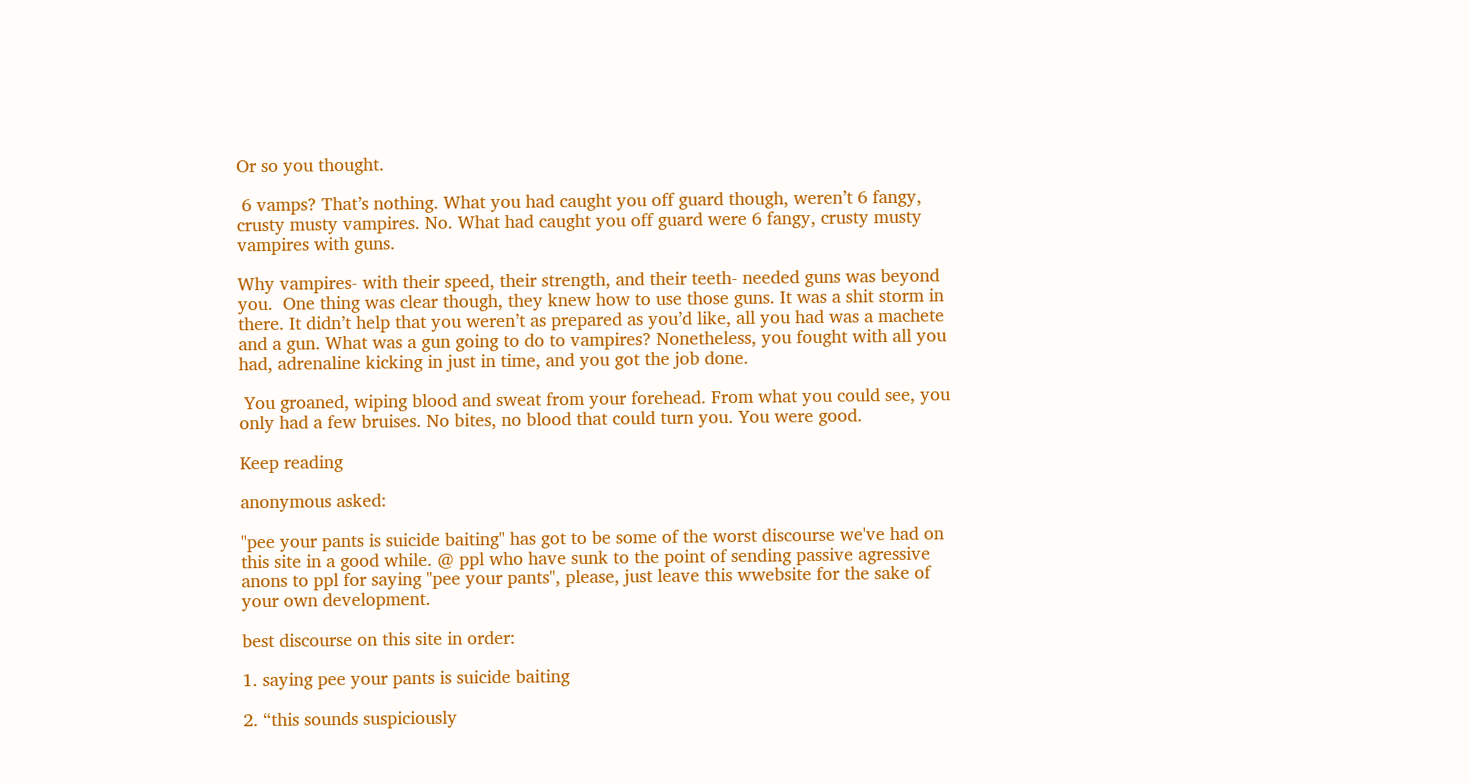Or so you thought.

 6 vamps? That’s nothing. What you had caught you off guard though, weren’t 6 fangy, crusty musty vampires. No. What had caught you off guard were 6 fangy, crusty musty vampires with guns.

Why vampires- with their speed, their strength, and their teeth- needed guns was beyond you.  One thing was clear though, they knew how to use those guns. It was a shit storm in there. It didn’t help that you weren’t as prepared as you’d like, all you had was a machete and a gun. What was a gun going to do to vampires? Nonetheless, you fought with all you had, adrenaline kicking in just in time, and you got the job done.

 You groaned, wiping blood and sweat from your forehead. From what you could see, you only had a few bruises. No bites, no blood that could turn you. You were good.

Keep reading

anonymous asked:

"pee your pants is suicide baiting" has got to be some of the worst discourse we've had on this site in a good while. @ ppl who have sunk to the point of sending passive agressive anons to ppl for saying "pee your pants", please, just leave this wwebsite for the sake of your own development.

best discourse on this site in order:

1. saying pee your pants is suicide baiting

2. “this sounds suspiciously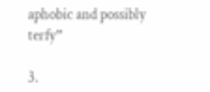aphobic and possibly terfy”

3.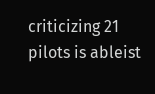criticizing 21 pilots is ableist